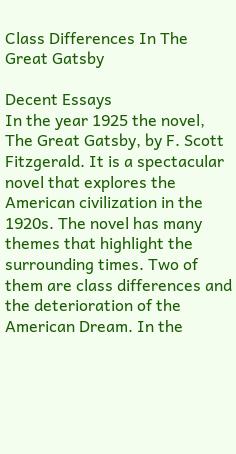Class Differences In The Great Gatsby

Decent Essays
In the year 1925 the novel, The Great Gatsby, by F. Scott Fitzgerald. It is a spectacular novel that explores the American civilization in the 1920s. The novel has many themes that highlight the surrounding times. Two of them are class differences and the deterioration of the American Dream. In the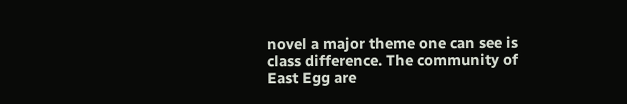novel a major theme one can see is class difference. The community of East Egg are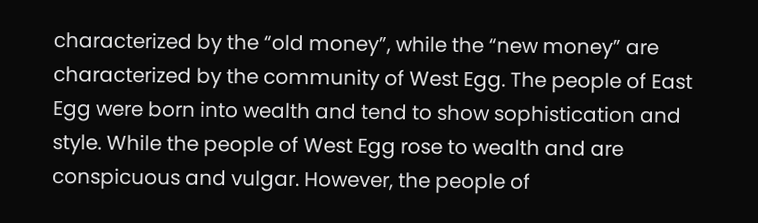characterized by the “old money”, while the “new money” are characterized by the community of West Egg. The people of East Egg were born into wealth and tend to show sophistication and style. While the people of West Egg rose to wealth and are conspicuous and vulgar. However, the people of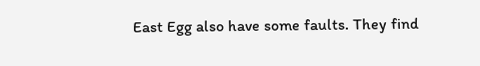East Egg also have some faults. They find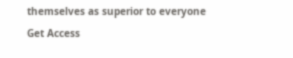themselves as superior to everyone
Get Access